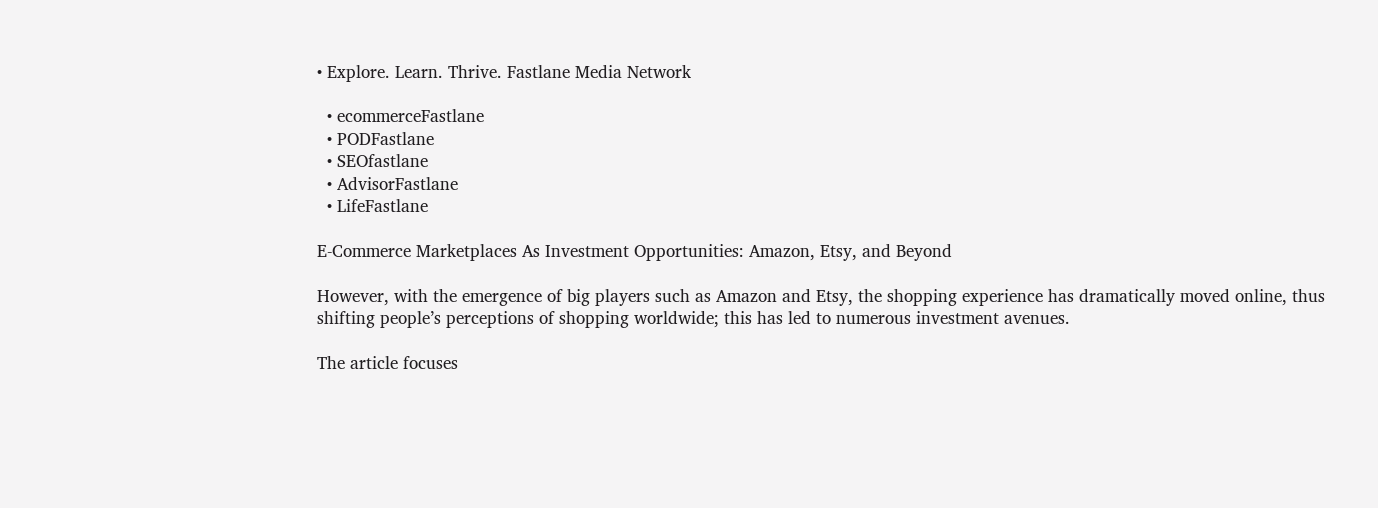• Explore. Learn. Thrive. Fastlane Media Network

  • ecommerceFastlane
  • PODFastlane
  • SEOfastlane
  • AdvisorFastlane
  • LifeFastlane

E-Commerce Marketplaces As Investment Opportunities: Amazon, Etsy, and Beyond

However, with the emergence of big players such as Amazon and Etsy, the shopping experience has dramatically moved online, thus shifting people’s perceptions of shopping worldwide; this has led to numerous investment avenues.

The article focuses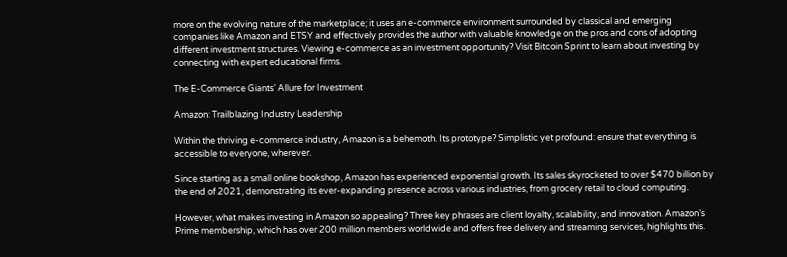more on the evolving nature of the marketplace; it uses an e-commerce environment surrounded by classical and emerging companies like Amazon and ETSY and effectively provides the author with valuable knowledge on the pros and cons of adopting different investment structures. Viewing e-commerce as an investment opportunity? Visit Bitcoin Sprint to learn about investing by connecting with expert educational firms.

The E-Commerce Giants’ Allure for Investment

Amazon: Trailblazing Industry Leadership

Within the thriving e-commerce industry, Amazon is a behemoth. Its prototype? Simplistic yet profound: ensure that everything is accessible to everyone, wherever.

Since starting as a small online bookshop, Amazon has experienced exponential growth. Its sales skyrocketed to over $470 billion by the end of 2021, demonstrating its ever-expanding presence across various industries, from grocery retail to cloud computing.

However, what makes investing in Amazon so appealing? Three key phrases are client loyalty, scalability, and innovation. Amazon’s Prime membership, which has over 200 million members worldwide and offers free delivery and streaming services, highlights this.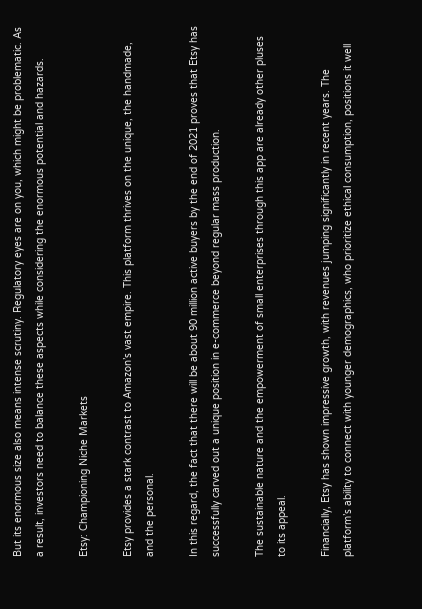But its enormous size also means intense scrutiny. Regulatory eyes are on you, which might be problematic. As a result, investors need to balance these aspects while considering the enormous potential and hazards.

Etsy: Championing Niche Markets

Etsy provides a stark contrast to Amazon’s vast empire. This platform thrives on the unique, the handmade, and the personal.

In this regard, the fact that there will be about 90 million active buyers by the end of 2021 proves that Etsy has successfully carved out a unique position in e-commerce beyond regular mass production.

The sustainable nature and the empowerment of small enterprises through this app are already other pluses to its appeal.

Financially, Etsy has shown impressive growth, with revenues jumping significantly in recent years. The platform’s ability to connect with younger demographics, who prioritize ethical consumption, positions it well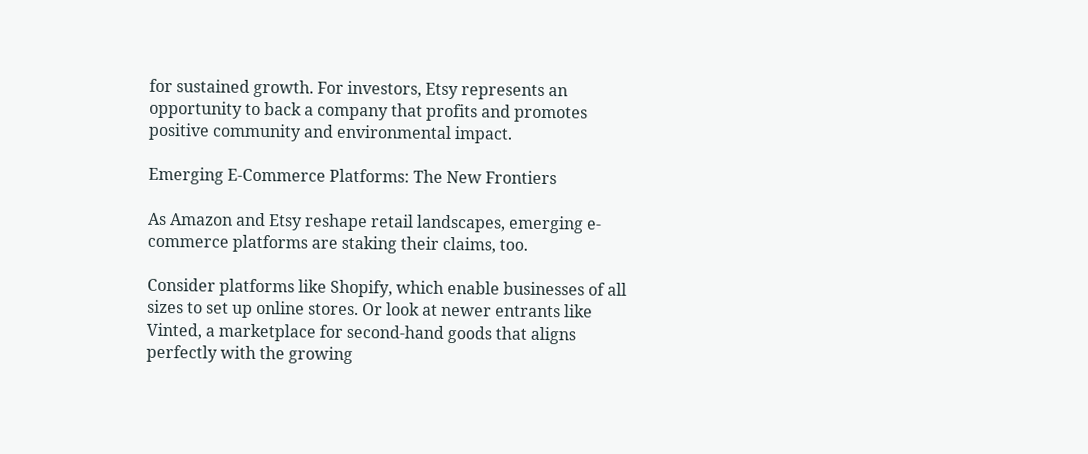for sustained growth. For investors, Etsy represents an opportunity to back a company that profits and promotes positive community and environmental impact.

Emerging E-Commerce Platforms: The New Frontiers

As Amazon and Etsy reshape retail landscapes, emerging e-commerce platforms are staking their claims, too.

Consider platforms like Shopify, which enable businesses of all sizes to set up online stores. Or look at newer entrants like Vinted, a marketplace for second-hand goods that aligns perfectly with the growing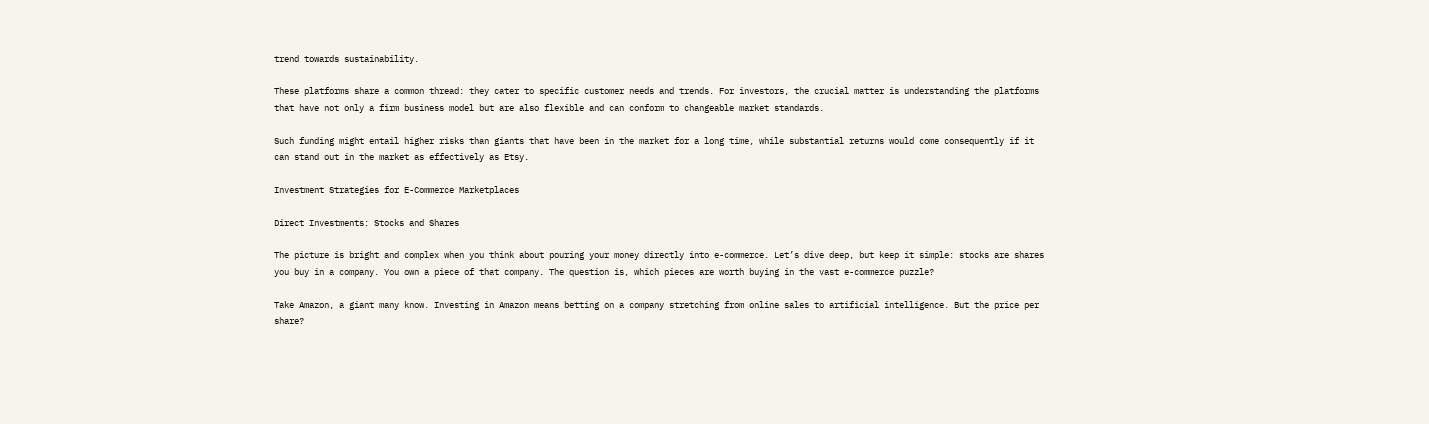trend towards sustainability.

These platforms share a common thread: they cater to specific customer needs and trends. For investors, the crucial matter is understanding the platforms that have not only a firm business model but are also flexible and can conform to changeable market standards.

Such funding might entail higher risks than giants that have been in the market for a long time, while substantial returns would come consequently if it can stand out in the market as effectively as Etsy.

Investment Strategies for E-Commerce Marketplaces

Direct Investments: Stocks and Shares

The picture is bright and complex when you think about pouring your money directly into e-commerce. Let’s dive deep, but keep it simple: stocks are shares you buy in a company. You own a piece of that company. The question is, which pieces are worth buying in the vast e-commerce puzzle?

Take Amazon, a giant many know. Investing in Amazon means betting on a company stretching from online sales to artificial intelligence. But the price per share?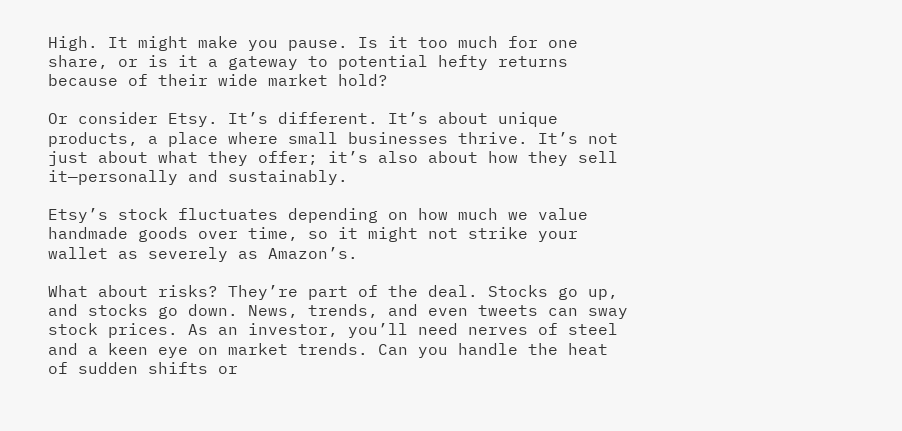High. It might make you pause. Is it too much for one share, or is it a gateway to potential hefty returns because of their wide market hold?

Or consider Etsy. It’s different. It’s about unique products, a place where small businesses thrive. It’s not just about what they offer; it’s also about how they sell it—personally and sustainably.

Etsy’s stock fluctuates depending on how much we value handmade goods over time, so it might not strike your wallet as severely as Amazon’s.

What about risks? They’re part of the deal. Stocks go up, and stocks go down. News, trends, and even tweets can sway stock prices. As an investor, you’ll need nerves of steel and a keen eye on market trends. Can you handle the heat of sudden shifts or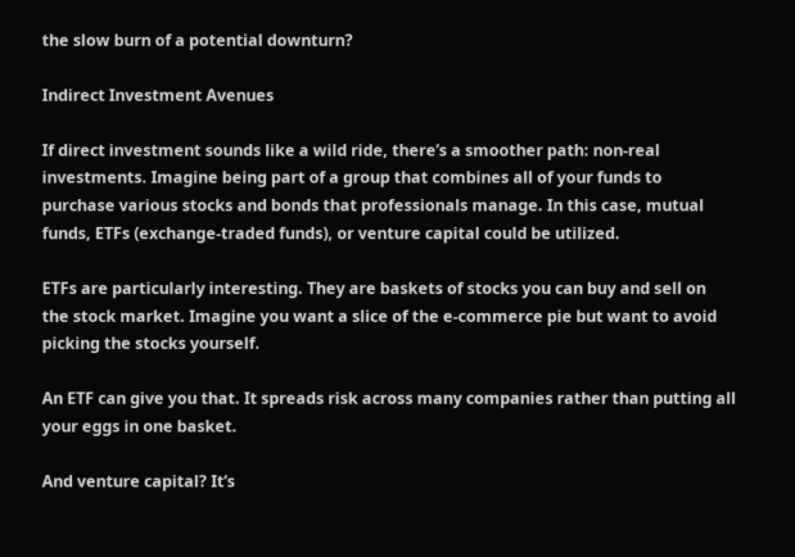the slow burn of a potential downturn?

Indirect Investment Avenues

If direct investment sounds like a wild ride, there’s a smoother path: non-real investments. Imagine being part of a group that combines all of your funds to purchase various stocks and bonds that professionals manage. In this case, mutual funds, ETFs (exchange-traded funds), or venture capital could be utilized.

ETFs are particularly interesting. They are baskets of stocks you can buy and sell on the stock market. Imagine you want a slice of the e-commerce pie but want to avoid picking the stocks yourself.

An ETF can give you that. It spreads risk across many companies rather than putting all your eggs in one basket.

And venture capital? It’s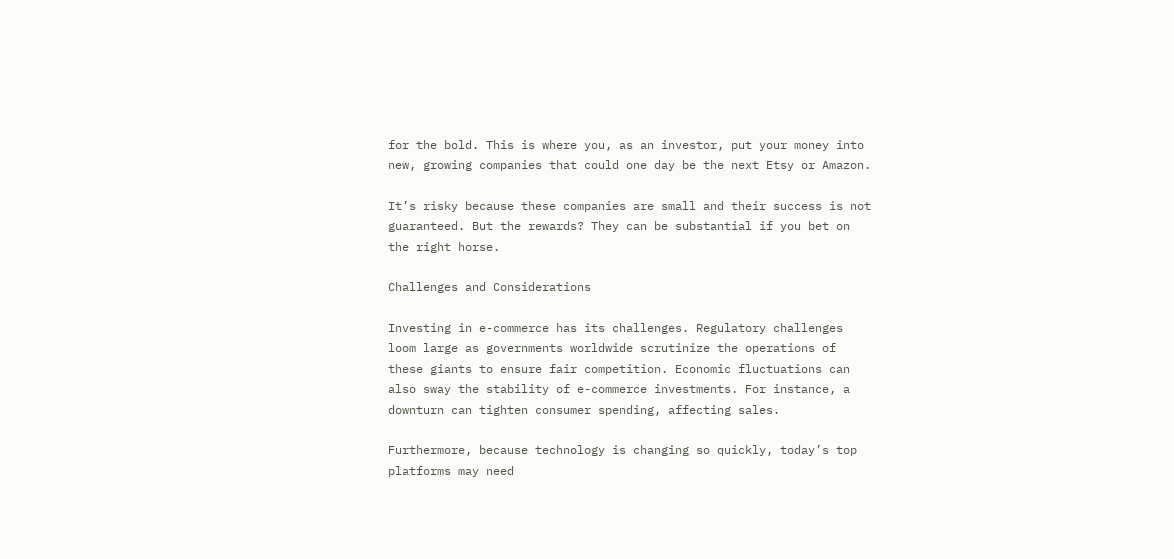for the bold. This is where you, as an investor, put your money into new, growing companies that could one day be the next Etsy or Amazon.

It’s risky because these companies are small and their success is not guaranteed. But the rewards? They can be substantial if you bet on the right horse.

Challenges and Considerations

Investing in e-commerce has its challenges. Regulatory challenges loom large as governments worldwide scrutinize the operations of these giants to ensure fair competition. Economic fluctuations can also sway the stability of e-commerce investments. For instance, a downturn can tighten consumer spending, affecting sales.

Furthermore, because technology is changing so quickly, today’s top platforms may need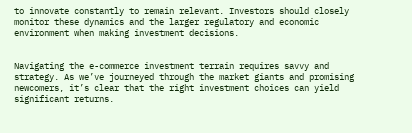to innovate constantly to remain relevant. Investors should closely monitor these dynamics and the larger regulatory and economic environment when making investment decisions.


Navigating the e-commerce investment terrain requires savvy and strategy. As we’ve journeyed through the market giants and promising newcomers, it’s clear that the right investment choices can yield significant returns.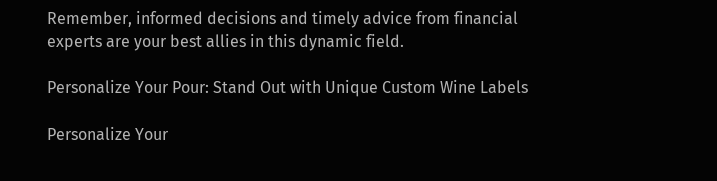Remember, informed decisions and timely advice from financial experts are your best allies in this dynamic field.

Personalize Your Pour: Stand Out with Unique Custom Wine Labels

Personalize Your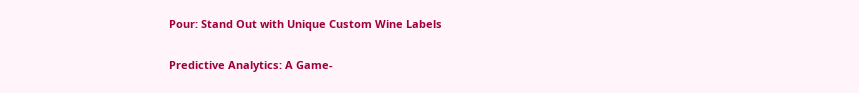Pour: Stand Out with Unique Custom Wine Labels

Predictive Analytics: A Game-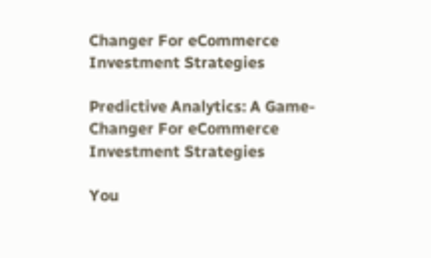Changer For eCommerce Investment Strategies

Predictive Analytics: A Game-Changer For eCommerce Investment Strategies

You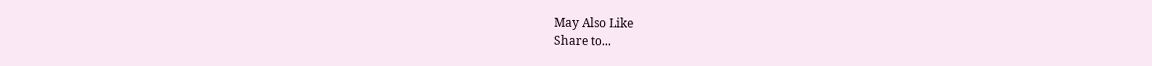May Also Like
Share to...